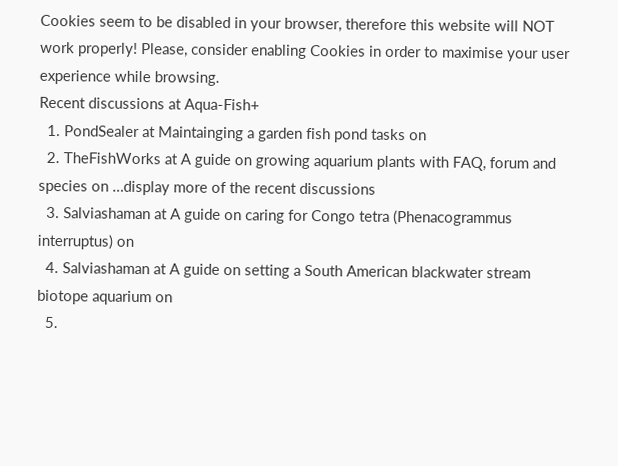Cookies seem to be disabled in your browser, therefore this website will NOT work properly! Please, consider enabling Cookies in order to maximise your user experience while browsing.
Recent discussions at Aqua-Fish+
  1. PondSealer at Maintainging a garden fish pond tasks on
  2. TheFishWorks at A guide on growing aquarium plants with FAQ, forum and species on …display more of the recent discussions
  3. Salviashaman at A guide on caring for Congo tetra (Phenacogrammus interruptus) on
  4. Salviashaman at A guide on setting a South American blackwater stream biotope aquarium on
  5.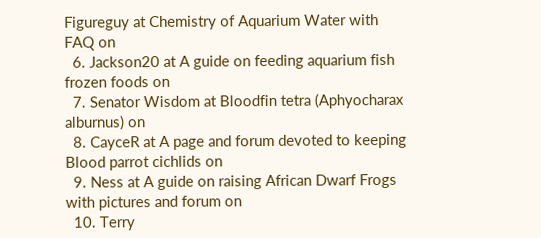Figureguy at Chemistry of Aquarium Water with FAQ on
  6. Jackson20 at A guide on feeding aquarium fish frozen foods on
  7. Senator Wisdom at Bloodfin tetra (Aphyocharax alburnus) on
  8. CayceR at A page and forum devoted to keeping Blood parrot cichlids on
  9. Ness at A guide on raising African Dwarf Frogs with pictures and forum on
  10. Terry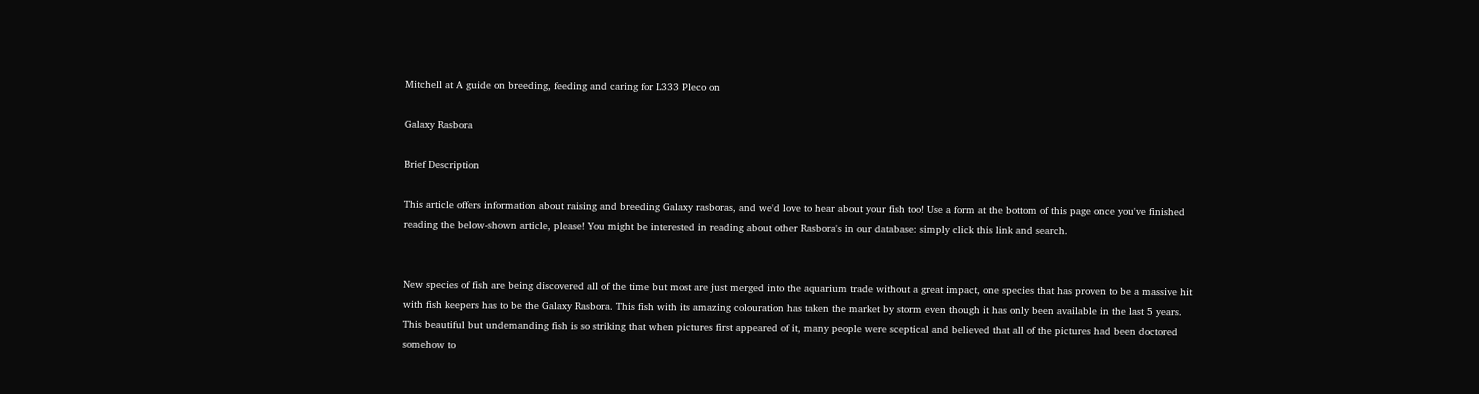Mitchell at A guide on breeding, feeding and caring for L333 Pleco on

Galaxy Rasbora

Brief Description

This article offers information about raising and breeding Galaxy rasboras, and we'd love to hear about your fish too! Use a form at the bottom of this page once you've finished reading the below-shown article, please! You might be interested in reading about other Rasbora's in our database: simply click this link and search.


New species of fish are being discovered all of the time but most are just merged into the aquarium trade without a great impact, one species that has proven to be a massive hit with fish keepers has to be the Galaxy Rasbora. This fish with its amazing colouration has taken the market by storm even though it has only been available in the last 5 years. This beautiful but undemanding fish is so striking that when pictures first appeared of it, many people were sceptical and believed that all of the pictures had been doctored somehow to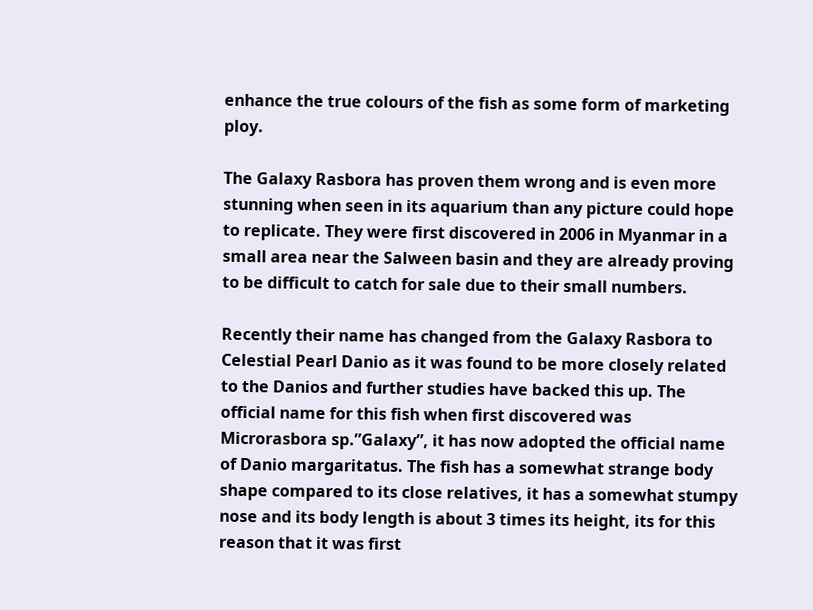enhance the true colours of the fish as some form of marketing ploy.

The Galaxy Rasbora has proven them wrong and is even more stunning when seen in its aquarium than any picture could hope to replicate. They were first discovered in 2006 in Myanmar in a small area near the Salween basin and they are already proving to be difficult to catch for sale due to their small numbers.

Recently their name has changed from the Galaxy Rasbora to Celestial Pearl Danio as it was found to be more closely related to the Danios and further studies have backed this up. The official name for this fish when first discovered was Microrasbora sp.”Galaxy”, it has now adopted the official name of Danio margaritatus. The fish has a somewhat strange body shape compared to its close relatives, it has a somewhat stumpy nose and its body length is about 3 times its height, its for this reason that it was first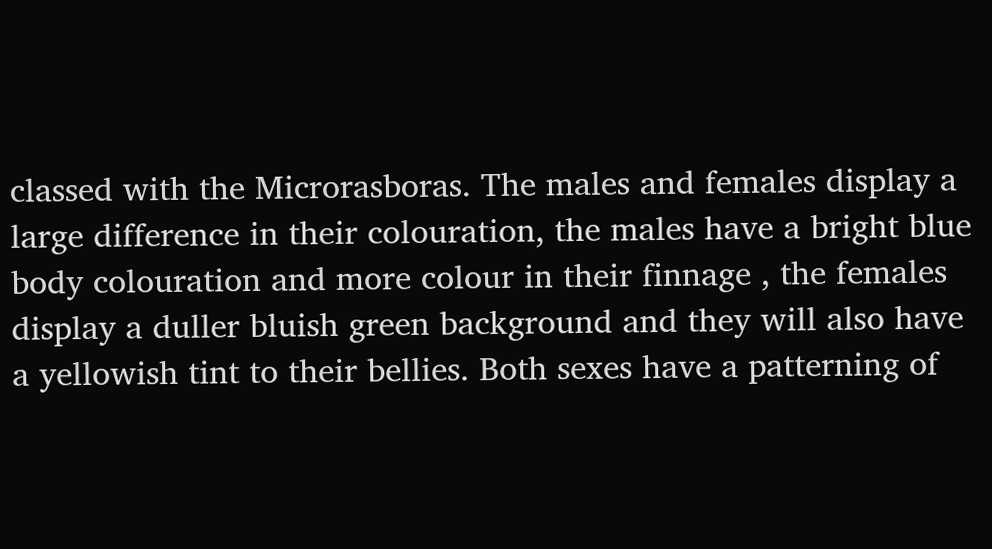classed with the Microrasboras. The males and females display a large difference in their colouration, the males have a bright blue body colouration and more colour in their finnage , the females display a duller bluish green background and they will also have a yellowish tint to their bellies. Both sexes have a patterning of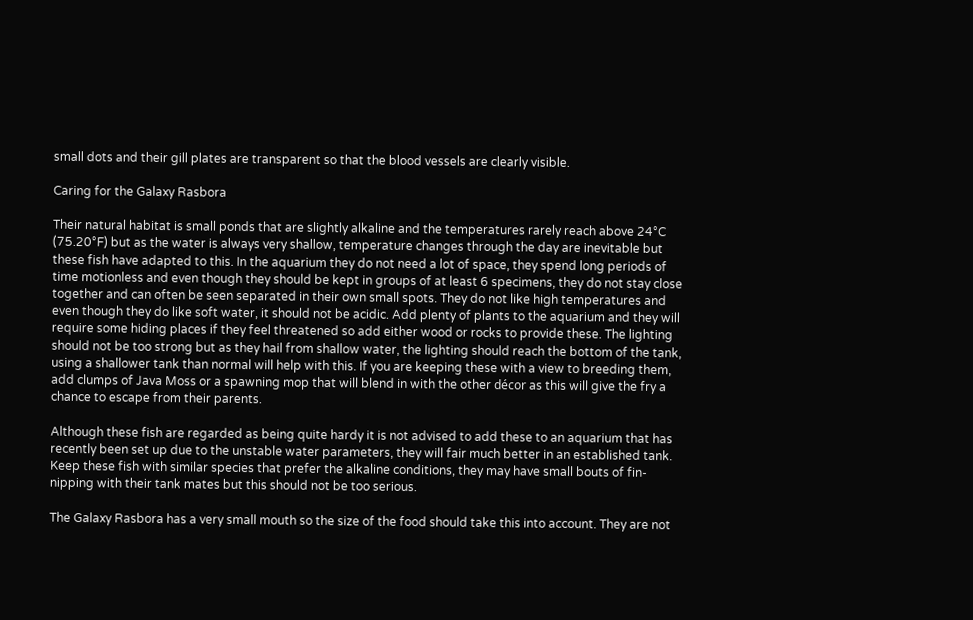small dots and their gill plates are transparent so that the blood vessels are clearly visible.

Caring for the Galaxy Rasbora

Their natural habitat is small ponds that are slightly alkaline and the temperatures rarely reach above 24°C (75.20°F) but as the water is always very shallow, temperature changes through the day are inevitable but these fish have adapted to this. In the aquarium they do not need a lot of space, they spend long periods of time motionless and even though they should be kept in groups of at least 6 specimens, they do not stay close together and can often be seen separated in their own small spots. They do not like high temperatures and even though they do like soft water, it should not be acidic. Add plenty of plants to the aquarium and they will require some hiding places if they feel threatened so add either wood or rocks to provide these. The lighting should not be too strong but as they hail from shallow water, the lighting should reach the bottom of the tank, using a shallower tank than normal will help with this. If you are keeping these with a view to breeding them, add clumps of Java Moss or a spawning mop that will blend in with the other décor as this will give the fry a chance to escape from their parents.

Although these fish are regarded as being quite hardy it is not advised to add these to an aquarium that has recently been set up due to the unstable water parameters, they will fair much better in an established tank. Keep these fish with similar species that prefer the alkaline conditions, they may have small bouts of fin-nipping with their tank mates but this should not be too serious.

The Galaxy Rasbora has a very small mouth so the size of the food should take this into account. They are not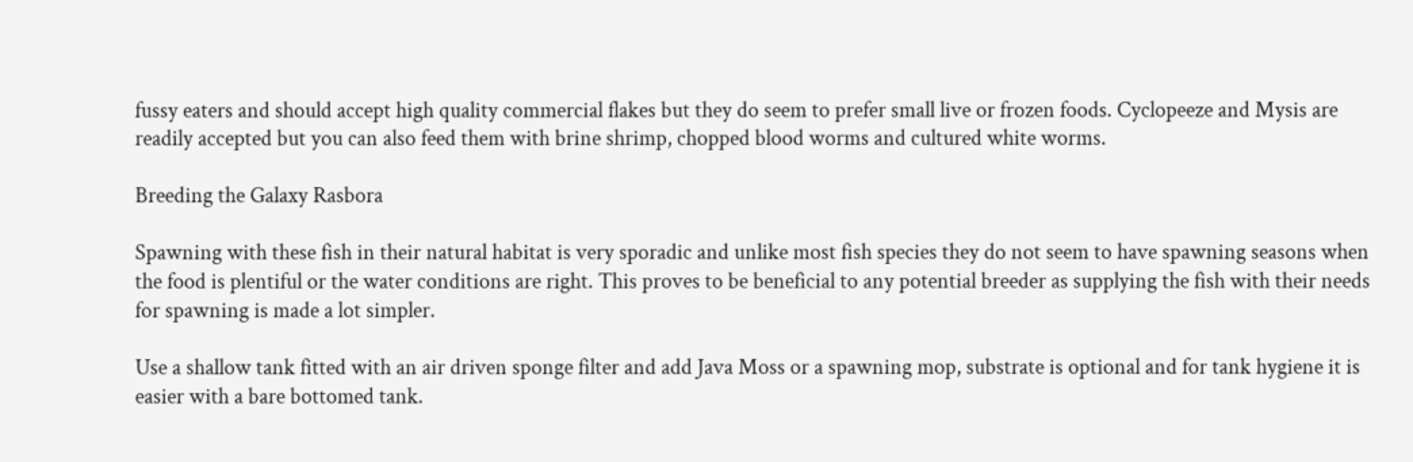fussy eaters and should accept high quality commercial flakes but they do seem to prefer small live or frozen foods. Cyclopeeze and Mysis are readily accepted but you can also feed them with brine shrimp, chopped blood worms and cultured white worms.

Breeding the Galaxy Rasbora

Spawning with these fish in their natural habitat is very sporadic and unlike most fish species they do not seem to have spawning seasons when the food is plentiful or the water conditions are right. This proves to be beneficial to any potential breeder as supplying the fish with their needs for spawning is made a lot simpler.

Use a shallow tank fitted with an air driven sponge filter and add Java Moss or a spawning mop, substrate is optional and for tank hygiene it is easier with a bare bottomed tank.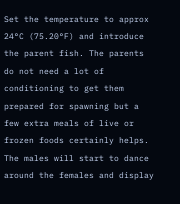Set the temperature to approx 24°C (75.20°F) and introduce the parent fish. The parents do not need a lot of conditioning to get them prepared for spawning but a few extra meals of live or frozen foods certainly helps. The males will start to dance around the females and display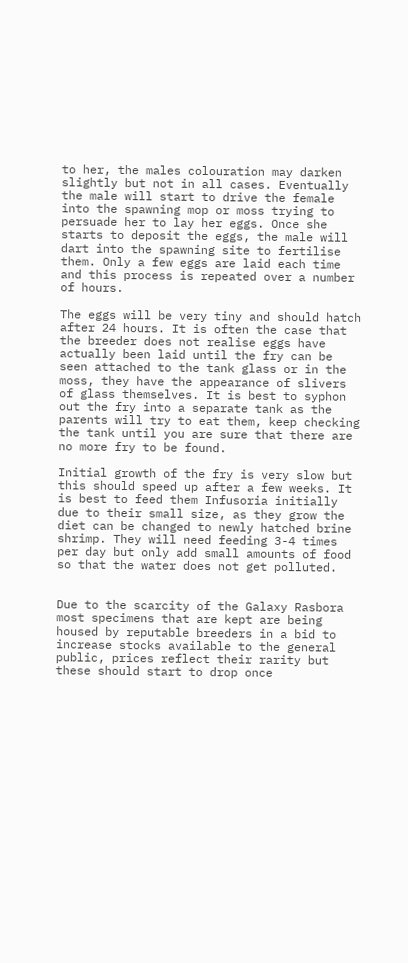to her, the males colouration may darken slightly but not in all cases. Eventually the male will start to drive the female into the spawning mop or moss trying to persuade her to lay her eggs. Once she starts to deposit the eggs, the male will dart into the spawning site to fertilise them. Only a few eggs are laid each time and this process is repeated over a number of hours.

The eggs will be very tiny and should hatch after 24 hours. It is often the case that the breeder does not realise eggs have actually been laid until the fry can be seen attached to the tank glass or in the moss, they have the appearance of slivers of glass themselves. It is best to syphon out the fry into a separate tank as the parents will try to eat them, keep checking the tank until you are sure that there are no more fry to be found.

Initial growth of the fry is very slow but this should speed up after a few weeks. It is best to feed them Infusoria initially due to their small size, as they grow the diet can be changed to newly hatched brine shrimp. They will need feeding 3-4 times per day but only add small amounts of food so that the water does not get polluted.


Due to the scarcity of the Galaxy Rasbora most specimens that are kept are being housed by reputable breeders in a bid to increase stocks available to the general public, prices reflect their rarity but these should start to drop once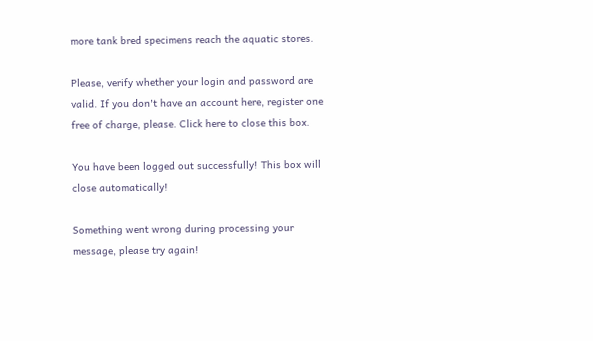more tank bred specimens reach the aquatic stores.

Please, verify whether your login and password are valid. If you don't have an account here, register one free of charge, please. Click here to close this box.

You have been logged out successfully! This box will close automatically!

Something went wrong during processing your message, please try again!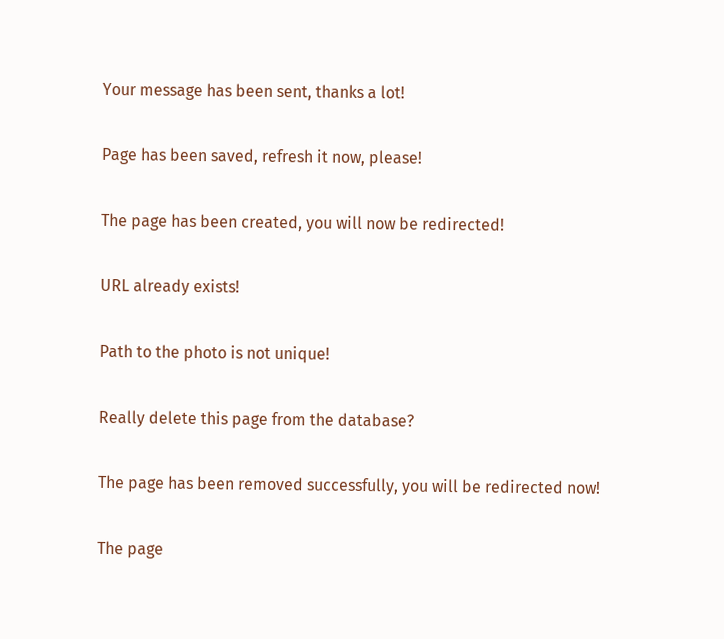Your message has been sent, thanks a lot!

Page has been saved, refresh it now, please!

The page has been created, you will now be redirected!

URL already exists!

Path to the photo is not unique!

Really delete this page from the database?

The page has been removed successfully, you will be redirected now!

The page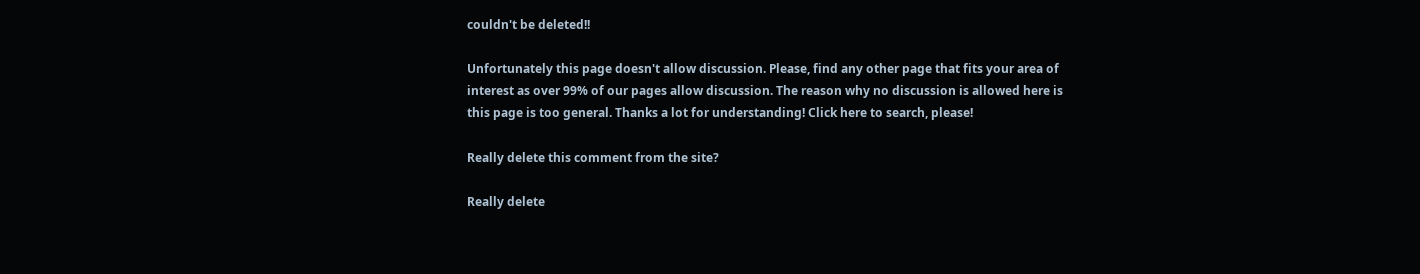couldn't be deleted!!

Unfortunately this page doesn't allow discussion. Please, find any other page that fits your area of interest as over 99% of our pages allow discussion. The reason why no discussion is allowed here is this page is too general. Thanks a lot for understanding! Click here to search, please!

Really delete this comment from the site?

Really delete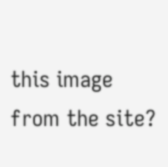this image from the site?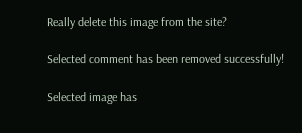Really delete this image from the site?

Selected comment has been removed successfully!

Selected image has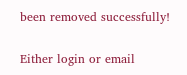been removed successfully!

Either login or email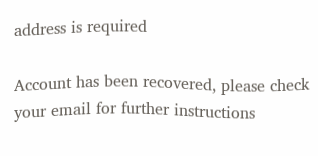address is required

Account has been recovered, please check your email for further instructions